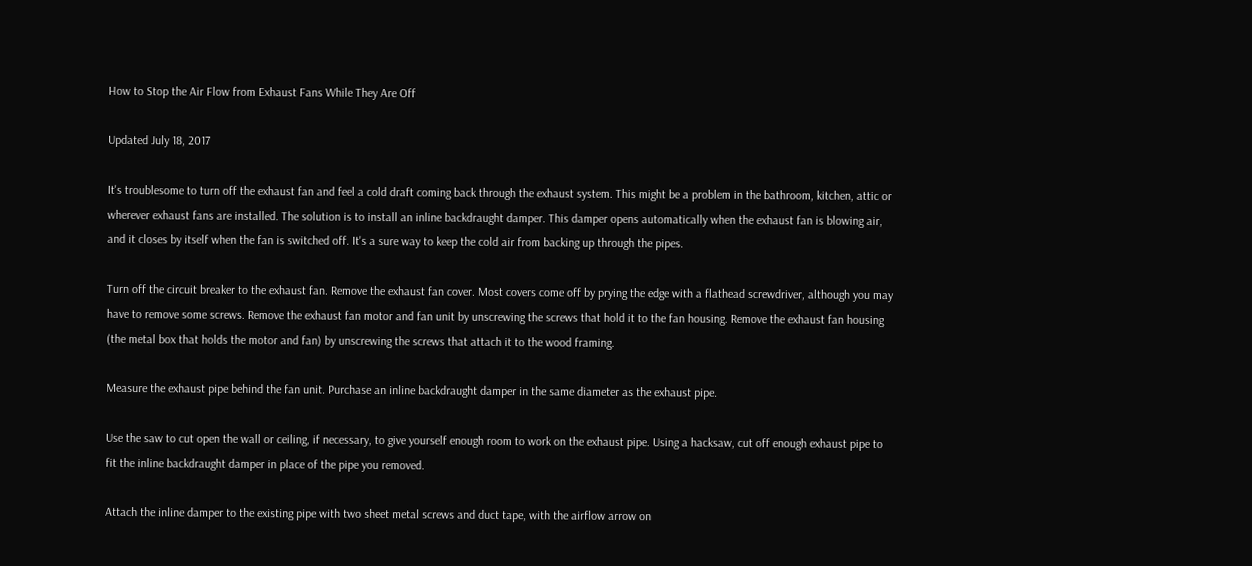How to Stop the Air Flow from Exhaust Fans While They Are Off

Updated July 18, 2017

It's troublesome to turn off the exhaust fan and feel a cold draft coming back through the exhaust system. This might be a problem in the bathroom, kitchen, attic or wherever exhaust fans are installed. The solution is to install an inline backdraught damper. This damper opens automatically when the exhaust fan is blowing air, and it closes by itself when the fan is switched off. It's a sure way to keep the cold air from backing up through the pipes.

Turn off the circuit breaker to the exhaust fan. Remove the exhaust fan cover. Most covers come off by prying the edge with a flathead screwdriver, although you may have to remove some screws. Remove the exhaust fan motor and fan unit by unscrewing the screws that hold it to the fan housing. Remove the exhaust fan housing (the metal box that holds the motor and fan) by unscrewing the screws that attach it to the wood framing.

Measure the exhaust pipe behind the fan unit. Purchase an inline backdraught damper in the same diameter as the exhaust pipe.

Use the saw to cut open the wall or ceiling, if necessary, to give yourself enough room to work on the exhaust pipe. Using a hacksaw, cut off enough exhaust pipe to fit the inline backdraught damper in place of the pipe you removed.

Attach the inline damper to the existing pipe with two sheet metal screws and duct tape, with the airflow arrow on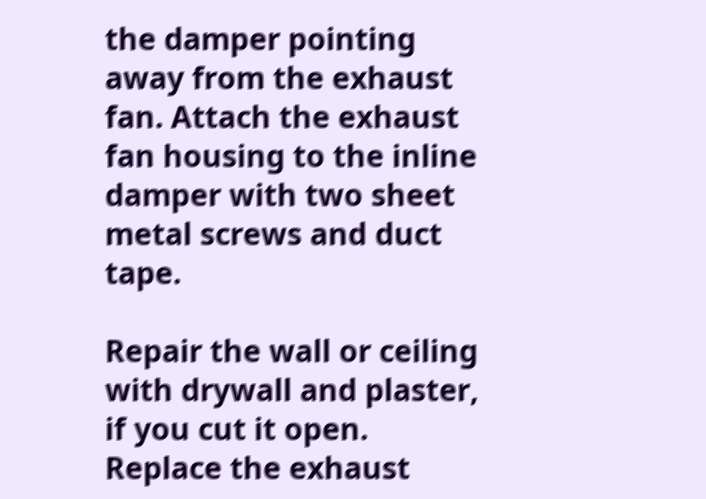the damper pointing away from the exhaust fan. Attach the exhaust fan housing to the inline damper with two sheet metal screws and duct tape.

Repair the wall or ceiling with drywall and plaster, if you cut it open. Replace the exhaust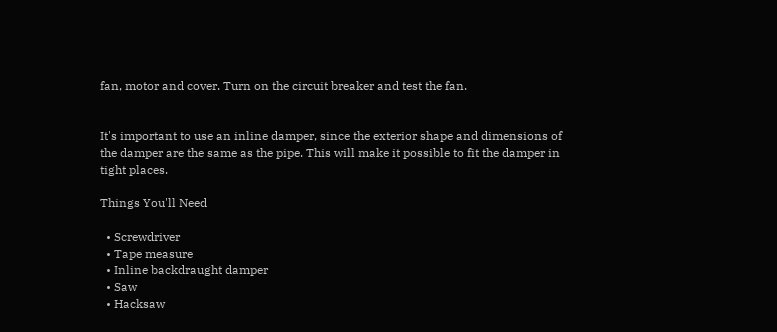fan, motor and cover. Turn on the circuit breaker and test the fan.


It's important to use an inline damper, since the exterior shape and dimensions of the damper are the same as the pipe. This will make it possible to fit the damper in tight places.

Things You'll Need

  • Screwdriver
  • Tape measure
  • Inline backdraught damper
  • Saw
  • Hacksaw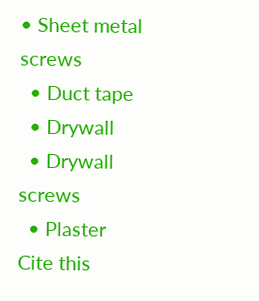• Sheet metal screws
  • Duct tape
  • Drywall
  • Drywall screws
  • Plaster
Cite this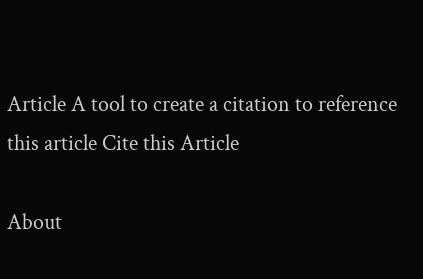Article A tool to create a citation to reference this article Cite this Article

About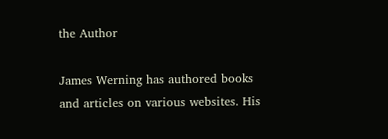the Author

James Werning has authored books and articles on various websites. His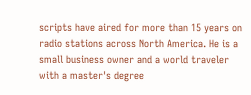scripts have aired for more than 15 years on radio stations across North America. He is a small business owner and a world traveler with a master's degree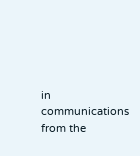in communications from the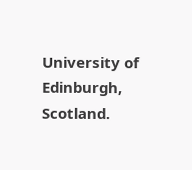University of Edinburgh, Scotland.